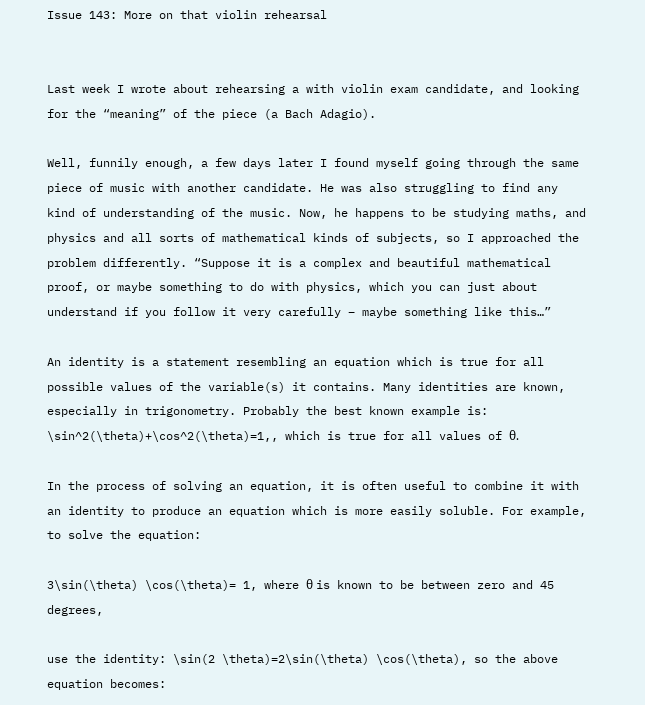Issue 143: More on that violin rehearsal


Last week I wrote about rehearsing a with violin exam candidate, and looking for the “meaning” of the piece (a Bach Adagio).

Well, funnily enough, a few days later I found myself going through the same piece of music with another candidate. He was also struggling to find any kind of understanding of the music. Now, he happens to be studying maths, and physics and all sorts of mathematical kinds of subjects, so I approached the problem differently. “Suppose it is a complex and beautiful mathematical proof, or maybe something to do with physics, which you can just about understand if you follow it very carefully – maybe something like this…”

An identity is a statement resembling an equation which is true for all possible values of the variable(s) it contains. Many identities are known, especially in trigonometry. Probably the best known example is: \sin^2(\theta)+\cos^2(\theta)=1,, which is true for all values of θ.

In the process of solving an equation, it is often useful to combine it with an identity to produce an equation which is more easily soluble. For example, to solve the equation:

3\sin(\theta) \cos(\theta)= 1, where θ is known to be between zero and 45 degrees,

use the identity: \sin(2 \theta)=2\sin(\theta) \cos(\theta), so the above equation becomes: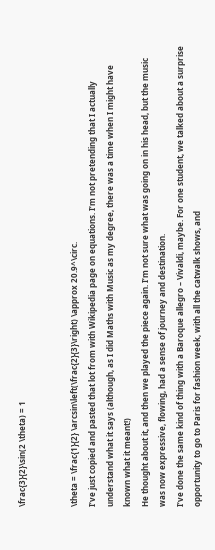\frac{3}{2}\sin(2 \theta) = 1


\theta = \frac{1}{2} \arcsin\left(\frac{2}{3}\right) \approx 20.9^\circ.
I’ve just copied and pasted that lot from with Wikipedia page on equations. I’m not pretending that I actually understand what it says (although, as I did Maths with Music as my degree, there was a time when I might have known what it meant!)
He thought about it, and then we played the piece again. I’m not sure what was going on in his head, but the music was now expressive, flowing, had a sense of journey and destination.
I’ve done the same kind of thing with a Baroque allegro – Vivaldi, maybe. For one student, we talked about a surprise opportunity to go to Paris for fashion week, with all the catwalk shows, and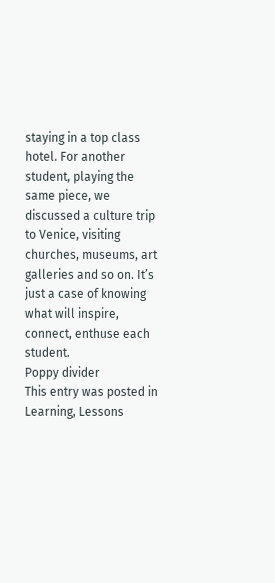staying in a top class hotel. For another student, playing the same piece, we discussed a culture trip to Venice, visiting churches, museums, art galleries and so on. It’s just a case of knowing what will inspire, connect, enthuse each student.
Poppy divider
This entry was posted in Learning, Lessons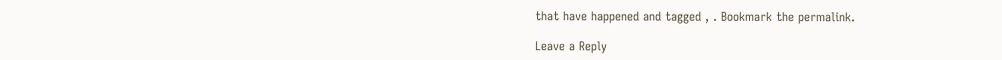that have happened and tagged , . Bookmark the permalink.

Leave a Reply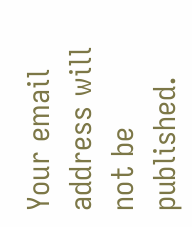Your email address will not be published.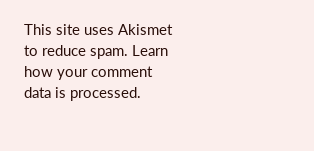This site uses Akismet to reduce spam. Learn how your comment data is processed.